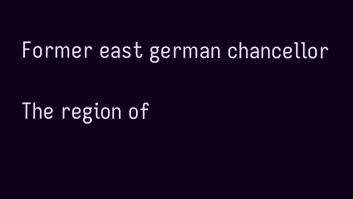Former east german chancellor

The region of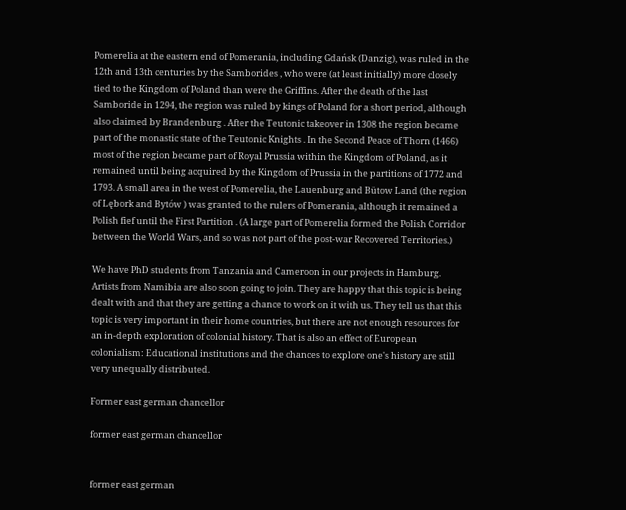Pomerelia at the eastern end of Pomerania, including Gdańsk (Danzig), was ruled in the 12th and 13th centuries by the Samborides , who were (at least initially) more closely tied to the Kingdom of Poland than were the Griffins. After the death of the last Samboride in 1294, the region was ruled by kings of Poland for a short period, although also claimed by Brandenburg . After the Teutonic takeover in 1308 the region became part of the monastic state of the Teutonic Knights . In the Second Peace of Thorn (1466) most of the region became part of Royal Prussia within the Kingdom of Poland, as it remained until being acquired by the Kingdom of Prussia in the partitions of 1772 and 1793. A small area in the west of Pomerelia, the Lauenburg and Bütow Land (the region of Lębork and Bytów ) was granted to the rulers of Pomerania, although it remained a Polish fief until the First Partition . (A large part of Pomerelia formed the Polish Corridor between the World Wars, and so was not part of the post-war Recovered Territories.)

We have PhD students from Tanzania and Cameroon in our projects in Hamburg. Artists from Namibia are also soon going to join. They are happy that this topic is being dealt with and that they are getting a chance to work on it with us. They tell us that this topic is very important in their home countries, but there are not enough resources for an in-depth exploration of colonial history. That is also an effect of European colonialism: Educational institutions and the chances to explore one's history are still very unequally distributed.

Former east german chancellor

former east german chancellor


former east german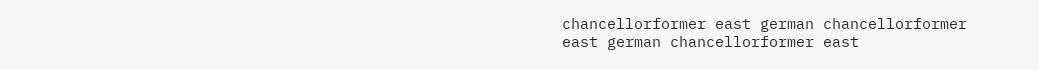chancellorformer east german chancellorformer east german chancellorformer east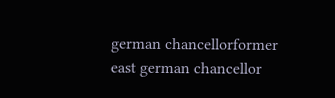german chancellorformer east german chancellor